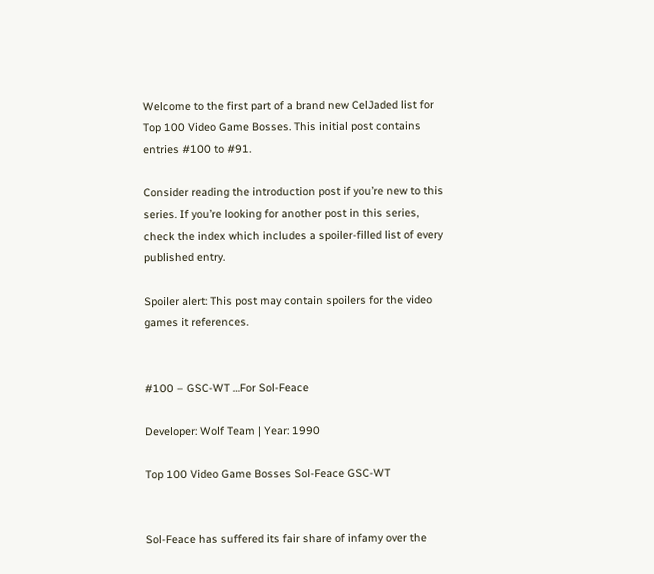Welcome to the first part of a brand new CelJaded list for Top 100 Video Game Bosses. This initial post contains entries #100 to #91.

Consider reading the introduction post if you’re new to this series. If you’re looking for another post in this series, check the index which includes a spoiler-filled list of every published entry.

Spoiler alert: This post may contain spoilers for the video games it references.


#100 – GSC-WT …For Sol-Feace

Developer: Wolf Team | Year: 1990

Top 100 Video Game Bosses Sol-Feace GSC-WT


Sol-Feace has suffered its fair share of infamy over the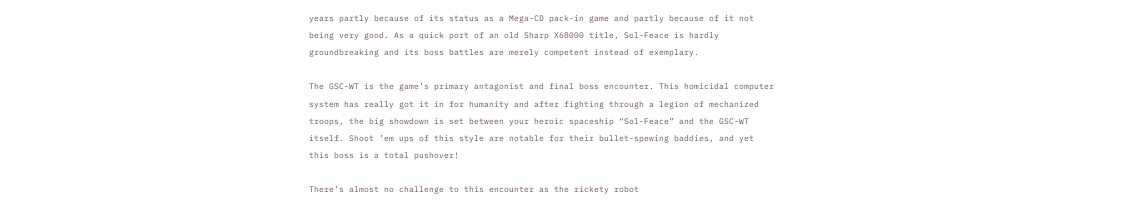years partly because of its status as a Mega-CD pack-in game and partly because of it not being very good. As a quick port of an old Sharp X68000 title, Sol-Feace is hardly groundbreaking and its boss battles are merely competent instead of exemplary.

The GSC-WT is the game’s primary antagonist and final boss encounter. This homicidal computer system has really got it in for humanity and after fighting through a legion of mechanized troops, the big showdown is set between your heroic spaceship “Sol-Feace” and the GSC-WT itself. Shoot ’em ups of this style are notable for their bullet-spewing baddies, and yet this boss is a total pushover!

There’s almost no challenge to this encounter as the rickety robot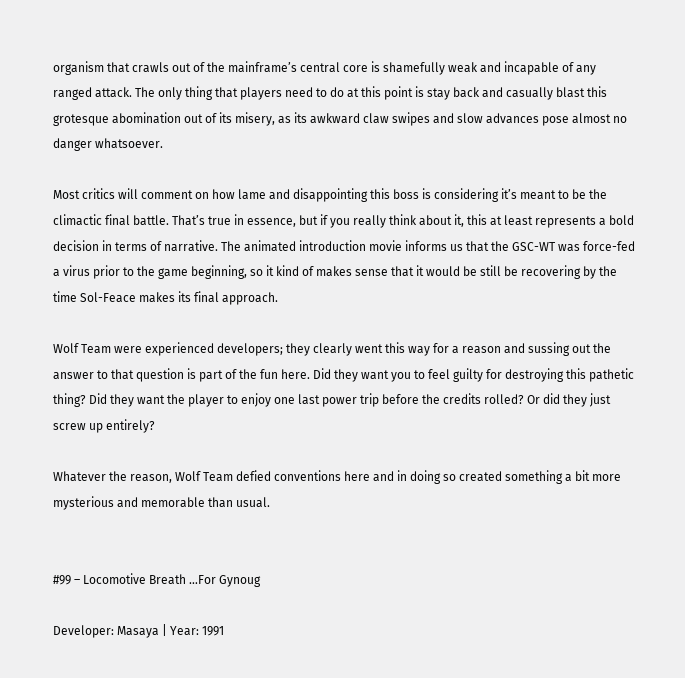organism that crawls out of the mainframe’s central core is shamefully weak and incapable of any ranged attack. The only thing that players need to do at this point is stay back and casually blast this grotesque abomination out of its misery, as its awkward claw swipes and slow advances pose almost no danger whatsoever.

Most critics will comment on how lame and disappointing this boss is considering it’s meant to be the climactic final battle. That’s true in essence, but if you really think about it, this at least represents a bold decision in terms of narrative. The animated introduction movie informs us that the GSC-WT was force-fed a virus prior to the game beginning, so it kind of makes sense that it would be still be recovering by the time Sol-Feace makes its final approach.

Wolf Team were experienced developers; they clearly went this way for a reason and sussing out the answer to that question is part of the fun here. Did they want you to feel guilty for destroying this pathetic thing? Did they want the player to enjoy one last power trip before the credits rolled? Or did they just screw up entirely?

Whatever the reason, Wolf Team defied conventions here and in doing so created something a bit more mysterious and memorable than usual.


#99 – Locomotive Breath …For Gynoug

Developer: Masaya | Year: 1991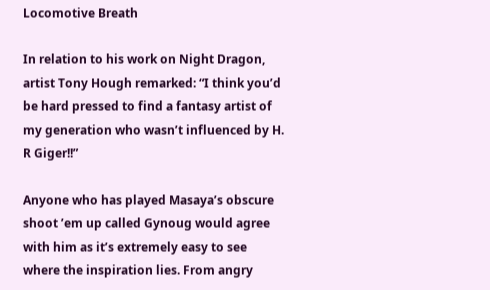Locomotive Breath

In relation to his work on Night Dragon, artist Tony Hough remarked: “I think you’d be hard pressed to find a fantasy artist of my generation who wasn’t influenced by H. R Giger!!”

Anyone who has played Masaya’s obscure shoot ’em up called Gynoug would agree with him as it’s extremely easy to see where the inspiration lies. From angry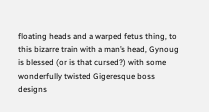floating heads and a warped fetus thing, to this bizarre train with a man’s head, Gynoug is blessed (or is that cursed?) with some wonderfully twisted Gigeresque boss designs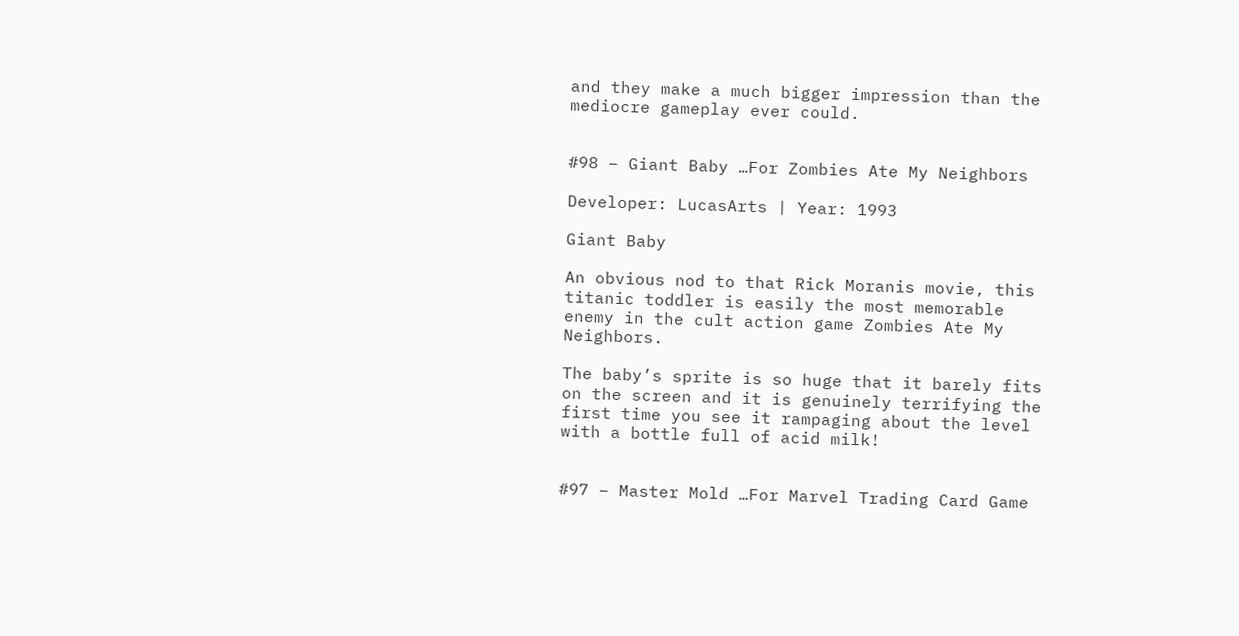and they make a much bigger impression than the mediocre gameplay ever could.


#98 – Giant Baby …For Zombies Ate My Neighbors

Developer: LucasArts | Year: 1993

Giant Baby

An obvious nod to that Rick Moranis movie, this titanic toddler is easily the most memorable enemy in the cult action game Zombies Ate My Neighbors.

The baby’s sprite is so huge that it barely fits on the screen and it is genuinely terrifying the first time you see it rampaging about the level with a bottle full of acid milk!


#97 – Master Mold …For Marvel Trading Card Game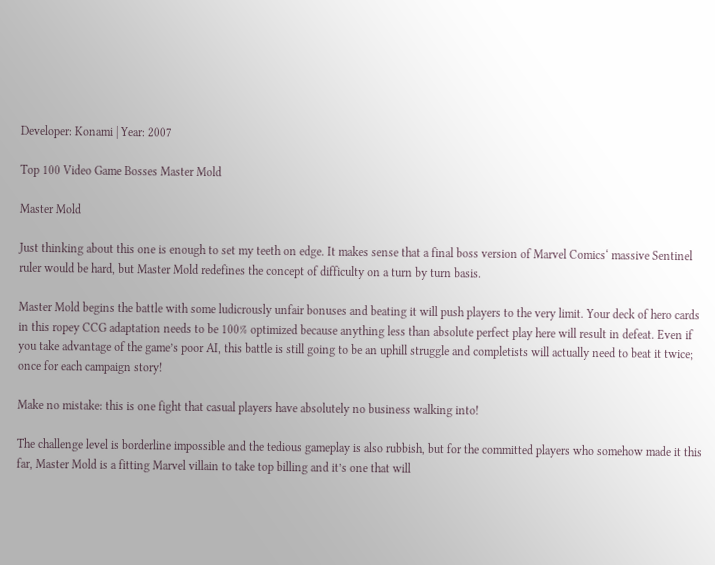Developer: Konami | Year: 2007

Top 100 Video Game Bosses Master Mold

Master Mold

Just thinking about this one is enough to set my teeth on edge. It makes sense that a final boss version of Marvel Comics‘ massive Sentinel ruler would be hard, but Master Mold redefines the concept of difficulty on a turn by turn basis.

Master Mold begins the battle with some ludicrously unfair bonuses and beating it will push players to the very limit. Your deck of hero cards in this ropey CCG adaptation needs to be 100% optimized because anything less than absolute perfect play here will result in defeat. Even if you take advantage of the game’s poor AI, this battle is still going to be an uphill struggle and completists will actually need to beat it twice; once for each campaign story!

Make no mistake: this is one fight that casual players have absolutely no business walking into!

The challenge level is borderline impossible and the tedious gameplay is also rubbish, but for the committed players who somehow made it this far, Master Mold is a fitting Marvel villain to take top billing and it’s one that will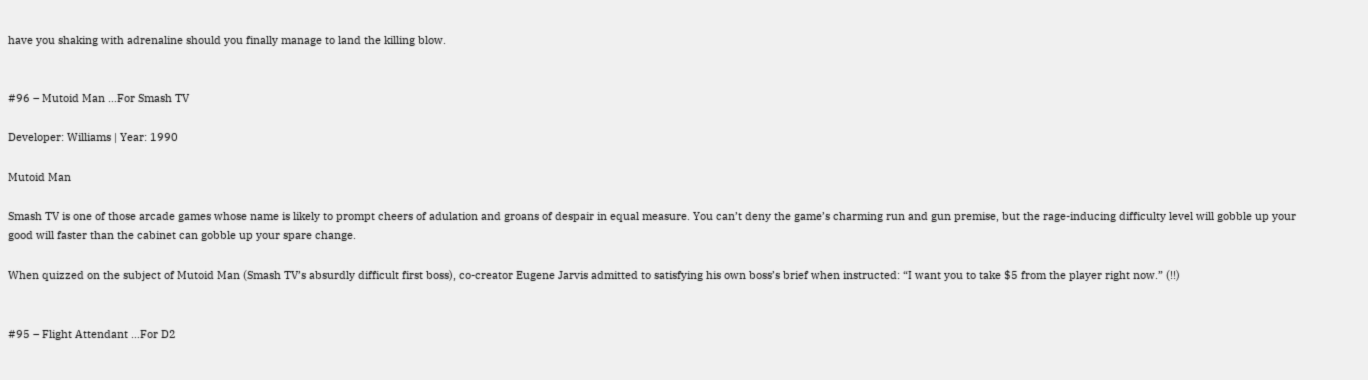have you shaking with adrenaline should you finally manage to land the killing blow.


#96 – Mutoid Man …For Smash TV

Developer: Williams | Year: 1990

Mutoid Man

Smash TV is one of those arcade games whose name is likely to prompt cheers of adulation and groans of despair in equal measure. You can’t deny the game’s charming run and gun premise, but the rage-inducing difficulty level will gobble up your good will faster than the cabinet can gobble up your spare change.

When quizzed on the subject of Mutoid Man (Smash TV’s absurdly difficult first boss), co-creator Eugene Jarvis admitted to satisfying his own boss’s brief when instructed: “I want you to take $5 from the player right now.” (!!)


#95 – Flight Attendant …For D2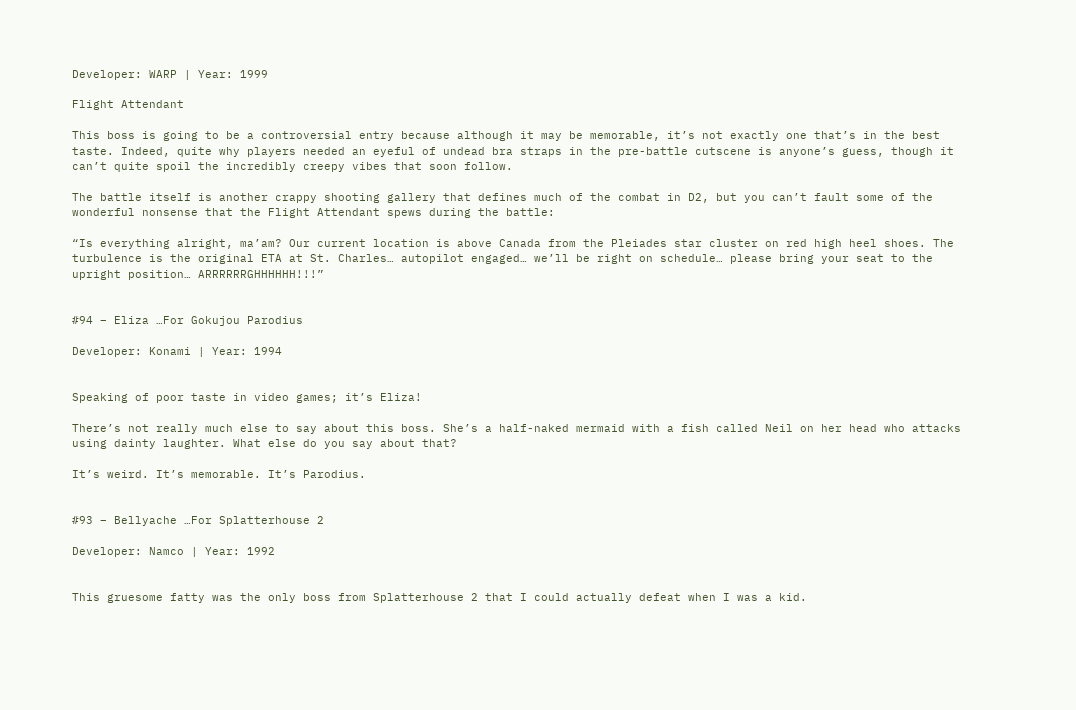Developer: WARP | Year: 1999

Flight Attendant

This boss is going to be a controversial entry because although it may be memorable, it’s not exactly one that’s in the best taste. Indeed, quite why players needed an eyeful of undead bra straps in the pre-battle cutscene is anyone’s guess, though it can’t quite spoil the incredibly creepy vibes that soon follow.

The battle itself is another crappy shooting gallery that defines much of the combat in D2, but you can’t fault some of the wonderful nonsense that the Flight Attendant spews during the battle:

“Is everything alright, ma’am? Our current location is above Canada from the Pleiades star cluster on red high heel shoes. The turbulence is the original ETA at St. Charles… autopilot engaged… we’ll be right on schedule… please bring your seat to the upright position… ARRRRRRGHHHHHH!!!”


#94 – Eliza …For Gokujou Parodius

Developer: Konami | Year: 1994


Speaking of poor taste in video games; it’s Eliza!

There’s not really much else to say about this boss. She’s a half-naked mermaid with a fish called Neil on her head who attacks using dainty laughter. What else do you say about that?

It’s weird. It’s memorable. It’s Parodius.


#93 – Bellyache …For Splatterhouse 2

Developer: Namco | Year: 1992


This gruesome fatty was the only boss from Splatterhouse 2 that I could actually defeat when I was a kid.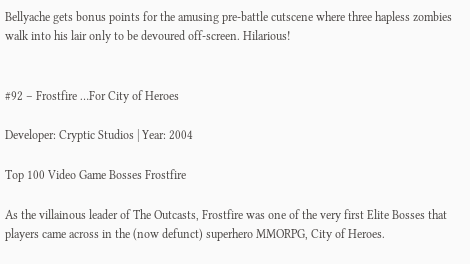Bellyache gets bonus points for the amusing pre-battle cutscene where three hapless zombies walk into his lair only to be devoured off-screen. Hilarious!


#92 – Frostfire …For City of Heroes

Developer: Cryptic Studios | Year: 2004

Top 100 Video Game Bosses Frostfire

As the villainous leader of The Outcasts, Frostfire was one of the very first Elite Bosses that players came across in the (now defunct) superhero MMORPG, City of Heroes.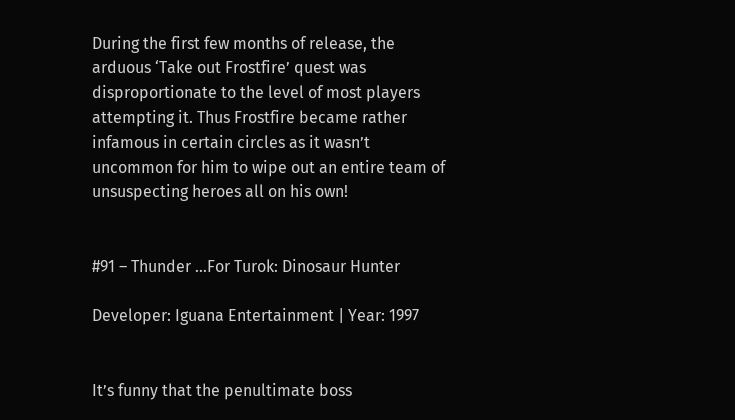During the first few months of release, the arduous ‘Take out Frostfire’ quest was disproportionate to the level of most players attempting it. Thus Frostfire became rather infamous in certain circles as it wasn’t uncommon for him to wipe out an entire team of unsuspecting heroes all on his own!


#91 – Thunder …For Turok: Dinosaur Hunter

Developer: Iguana Entertainment | Year: 1997


It’s funny that the penultimate boss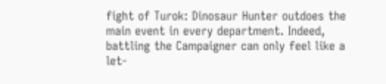fight of Turok: Dinosaur Hunter outdoes the main event in every department. Indeed, battling the Campaigner can only feel like a let-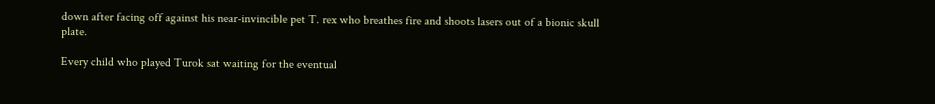down after facing off against his near-invincible pet T. rex who breathes fire and shoots lasers out of a bionic skull plate.

Every child who played Turok sat waiting for the eventual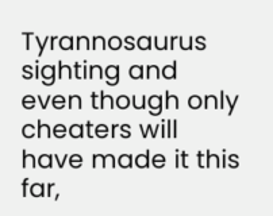Tyrannosaurus sighting and even though only cheaters will have made it this far,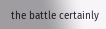the battle certainly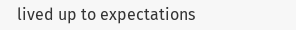lived up to expectations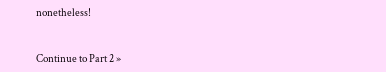nonetheless!


Continue to Part 2 »